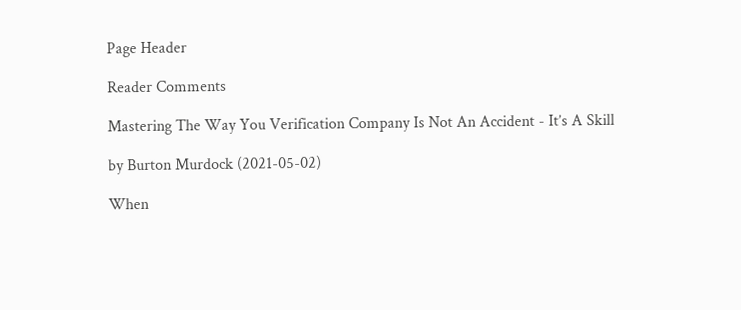Page Header

Reader Comments

Mastering The Way You Verification Company Is Not An Accident - It’s A Skill

by Burton Murdock (2021-05-02)

When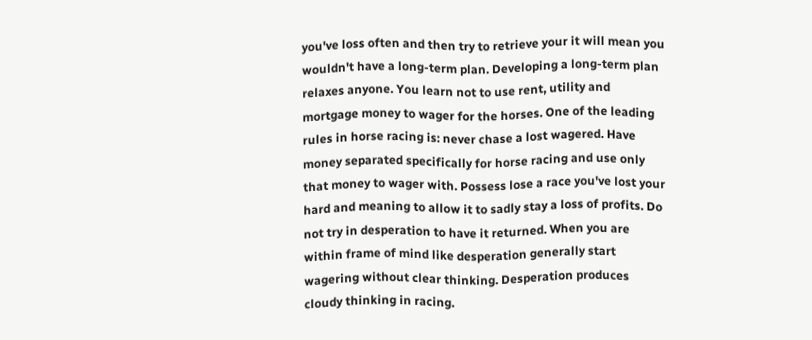you've loss often and then try to retrieve your it will mean you wouldn't have a long-term plan. Developing a long-term plan relaxes anyone. You learn not to use rent, utility and mortgage money to wager for the horses. One of the leading rules in horse racing is: never chase a lost wagered. Have money separated specifically for horse racing and use only that money to wager with. Possess lose a race you've lost your hard and meaning to allow it to sadly stay a loss of profits. Do not try in desperation to have it returned. When you are within frame of mind like desperation generally start wagering without clear thinking. Desperation produces cloudy thinking in racing.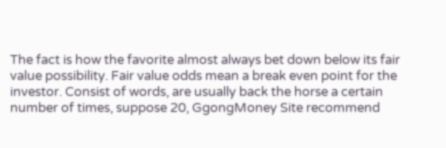The fact is how the favorite almost always bet down below its fair value possibility. Fair value odds mean a break even point for the investor. Consist of words, are usually back the horse a certain number of times, suppose 20, GgongMoney Site recommend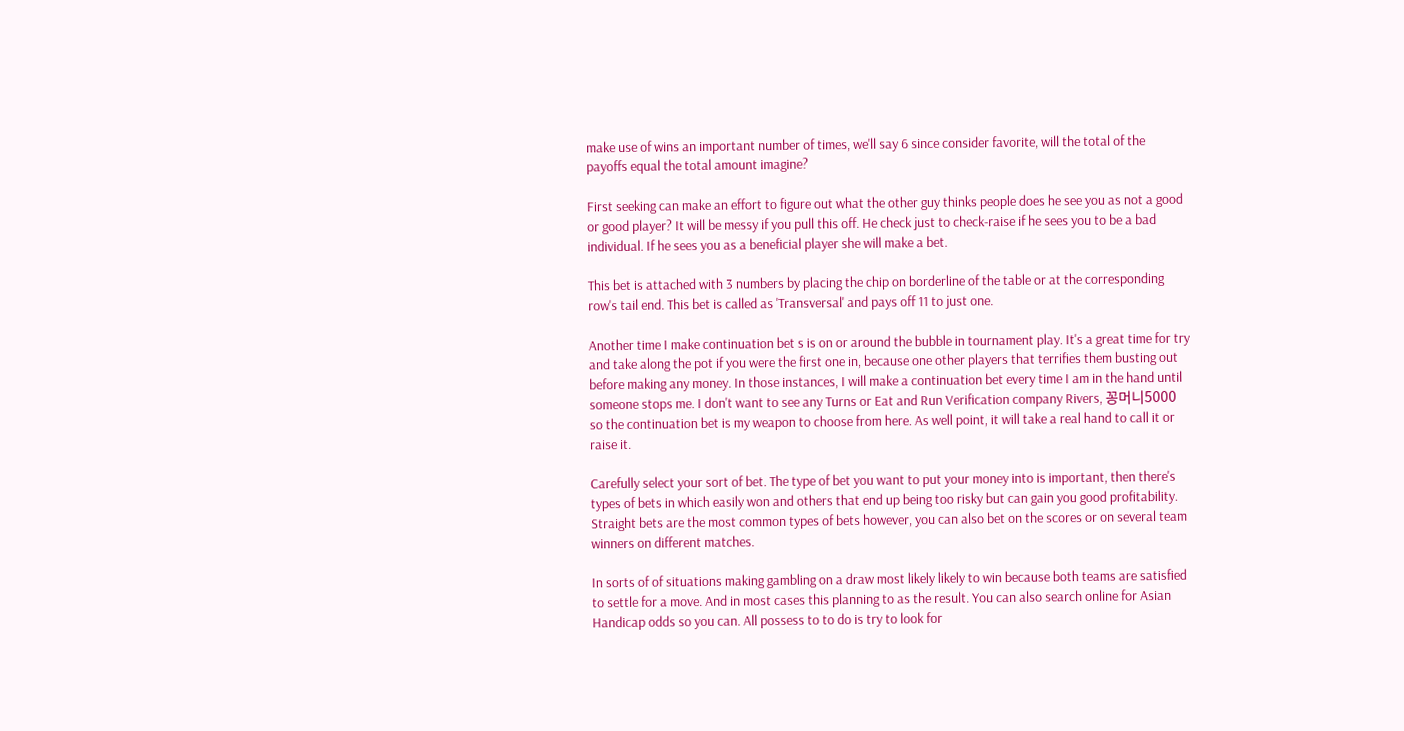make use of wins an important number of times, we'll say 6 since consider favorite, will the total of the payoffs equal the total amount imagine?

First seeking can make an effort to figure out what the other guy thinks people does he see you as not a good or good player? It will be messy if you pull this off. He check just to check-raise if he sees you to be a bad individual. If he sees you as a beneficial player she will make a bet.

This bet is attached with 3 numbers by placing the chip on borderline of the table or at the corresponding row's tail end. This bet is called as 'Transversal' and pays off 11 to just one.

Another time I make continuation bet s is on or around the bubble in tournament play. It's a great time for try and take along the pot if you were the first one in, because one other players that terrifies them busting out before making any money. In those instances, I will make a continuation bet every time I am in the hand until someone stops me. I don't want to see any Turns or Eat and Run Verification company Rivers, 꽁머니5000 so the continuation bet is my weapon to choose from here. As well point, it will take a real hand to call it or raise it.

Carefully select your sort of bet. The type of bet you want to put your money into is important, then there's types of bets in which easily won and others that end up being too risky but can gain you good profitability. Straight bets are the most common types of bets however, you can also bet on the scores or on several team winners on different matches.

In sorts of of situations making gambling on a draw most likely likely to win because both teams are satisfied to settle for a move. And in most cases this planning to as the result. You can also search online for Asian Handicap odds so you can. All possess to to do is try to look for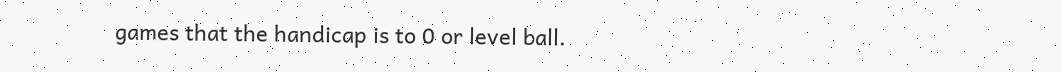games that the handicap is to 0 or level ball.